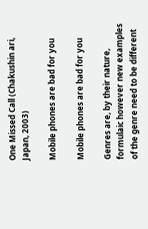One Missed Call (Chakushin ari, Japan, 2003)

Mobile phones are bad for you

Mobile phones are bad for you

Genres are, by their nature, formulaic however new examples of the genre need to be different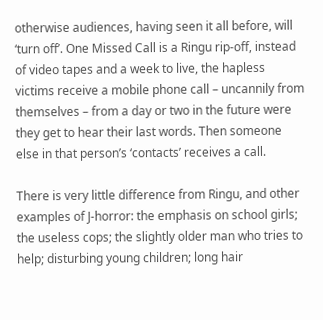otherwise audiences, having seen it all before, will ‘turn off’. One Missed Call is a Ringu rip-off, instead of video tapes and a week to live, the hapless victims receive a mobile phone call – uncannily from themselves – from a day or two in the future were they get to hear their last words. Then someone else in that person’s ‘contacts’ receives a call.

There is very little difference from Ringu, and other examples of J-horror: the emphasis on school girls; the useless cops; the slightly older man who tries to help; disturbing young children; long hair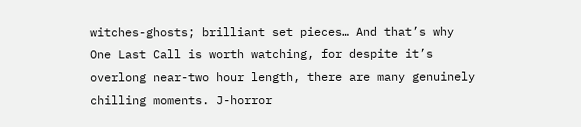witches-ghosts; brilliant set pieces… And that’s why One Last Call is worth watching, for despite it’s overlong near-two hour length, there are many genuinely chilling moments. J-horror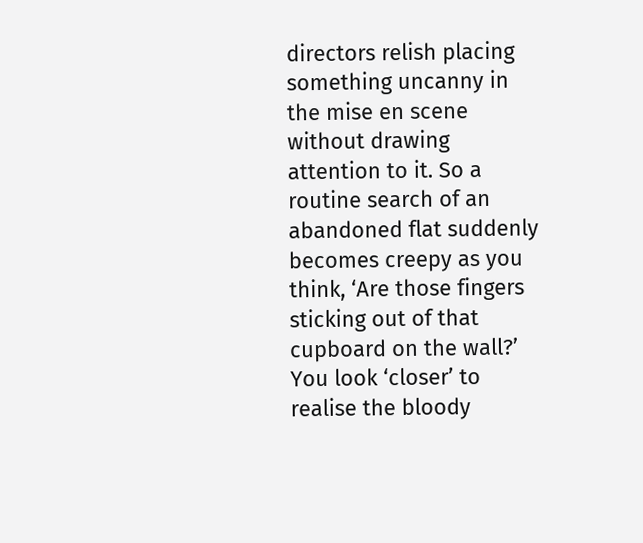directors relish placing something uncanny in the mise en scene without drawing attention to it. So a routine search of an abandoned flat suddenly becomes creepy as you think, ‘Are those fingers sticking out of that cupboard on the wall?’ You look ‘closer’ to realise the bloody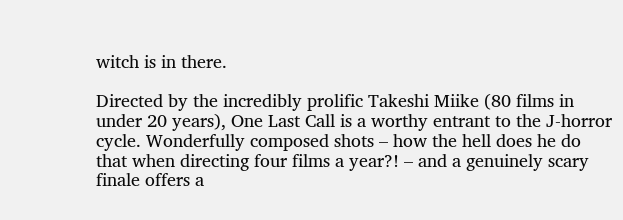witch is in there.

Directed by the incredibly prolific Takeshi Miike (80 films in under 20 years), One Last Call is a worthy entrant to the J-horror cycle. Wonderfully composed shots – how the hell does he do that when directing four films a year?! – and a genuinely scary finale offers a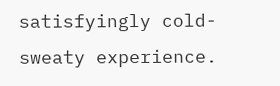satisfyingly cold-sweaty experience.